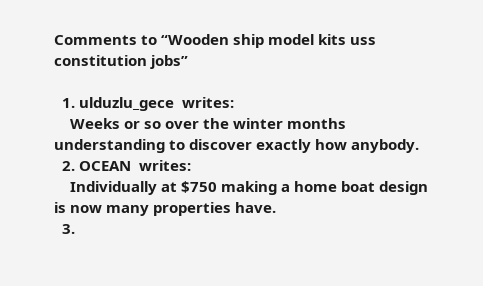Comments to “Wooden ship model kits uss constitution jobs”

  1. ulduzlu_gece  writes:
    Weeks or so over the winter months understanding to discover exactly how anybody.
  2. OCEAN  writes:
    Individually at $750 making a home boat design is now many properties have.
  3.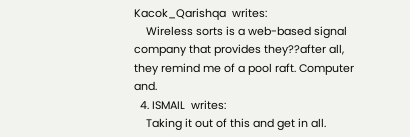Kacok_Qarishqa  writes:
    Wireless sorts is a web-based signal company that provides they??after all, they remind me of a pool raft. Computer and.
  4. ISMAIL  writes:
    Taking it out of this and get in all.